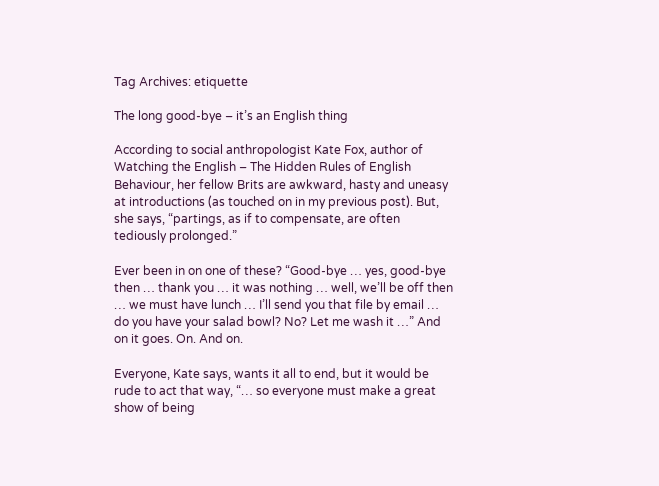Tag Archives: etiquette

The long good-bye – it’s an English thing

According to social anthropologist Kate Fox, author of Watching the English – The Hidden Rules of English Behaviour, her fellow Brits are awkward, hasty and uneasy at introductions (as touched on in my previous post). But, she says, “partings, as if to compensate, are often tediously prolonged.”

Ever been in on one of these? “Good-bye … yes, good-bye then … thank you … it was nothing … well, we’ll be off then … we must have lunch … I’ll send you that file by email … do you have your salad bowl? No? Let me wash it …” And on it goes. On. And on.

Everyone, Kate says, wants it all to end, but it would be rude to act that way, “… so everyone must make a great show of being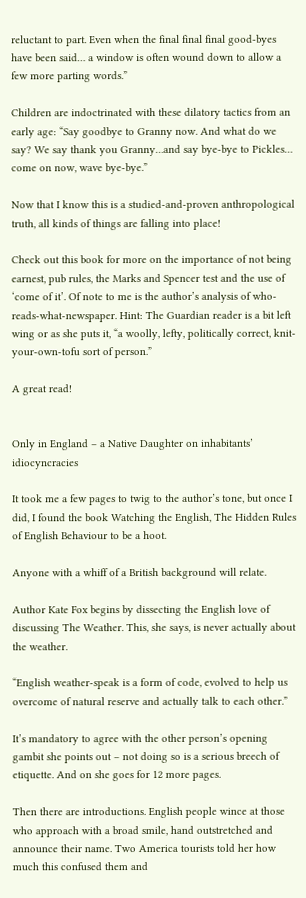reluctant to part. Even when the final final final good-byes have been said… a window is often wound down to allow a few more parting words.”

Children are indoctrinated with these dilatory tactics from an early age: “Say goodbye to Granny now. And what do we say? We say thank you Granny…and say bye-bye to Pickles… come on now, wave bye-bye.”

Now that I know this is a studied-and-proven anthropological truth, all kinds of things are falling into place!

Check out this book for more on the importance of not being earnest, pub rules, the Marks and Spencer test and the use of ‘come of it’. Of note to me is the author’s analysis of who-reads-what-newspaper. Hint: The Guardian reader is a bit left wing or as she puts it, “a woolly, lefty, politically correct, knit-your-own-tofu sort of person.”

A great read!


Only in England – a Native Daughter on inhabitants’ idiocyncracies

It took me a few pages to twig to the author’s tone, but once I did, I found the book Watching the English, The Hidden Rules of English Behaviour to be a hoot.

Anyone with a whiff of a British background will relate.

Author Kate Fox begins by dissecting the English love of discussing The Weather. This, she says, is never actually about the weather.

“English weather-speak is a form of code, evolved to help us overcome of natural reserve and actually talk to each other.”

It’s mandatory to agree with the other person’s opening gambit she points out – not doing so is a serious breech of etiquette. And on she goes for 12 more pages.

Then there are introductions. English people wince at those who approach with a broad smile, hand outstretched and announce their name. Two America tourists told her how much this confused them and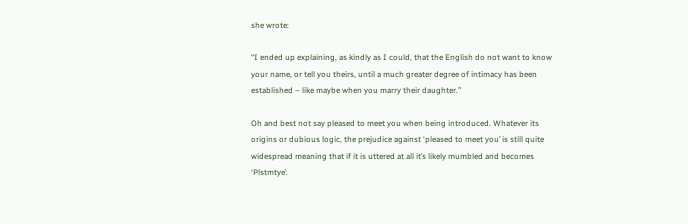she wrote:

“I ended up explaining, as kindly as I could, that the English do not want to know your name, or tell you theirs, until a much greater degree of intimacy has been established – like maybe when you marry their daughter.”

Oh and best not say pleased to meet you when being introduced. Whatever its origins or dubious logic, the prejudice against ‘pleased to meet you’ is still quite widespread meaning that if it is uttered at all it’s likely mumbled and becomes ‘Plstmtye’.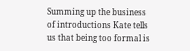Summing up the business of introductions Kate tells us that being too formal is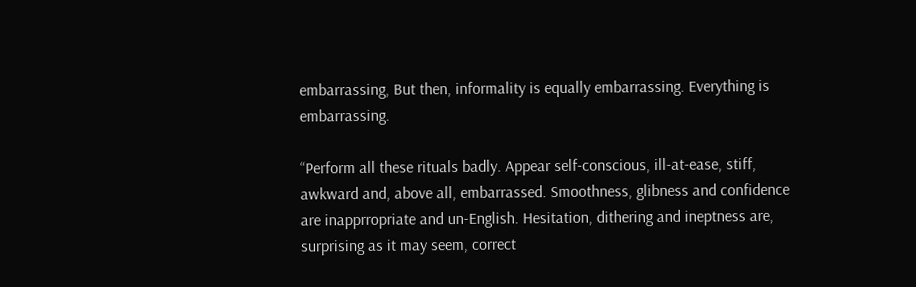embarrassing, But then, informality is equally embarrassing. Everything is embarrassing.

“Perform all these rituals badly. Appear self-conscious, ill-at-ease, stiff, awkward and, above all, embarrassed. Smoothness, glibness and confidence are inapprropriate and un-English. Hesitation, dithering and ineptness are, surprising as it may seem, correct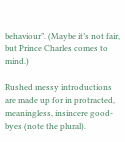behaviour”. (Maybe it’s not fair, but Prince Charles comes to mind.)

Rushed messy introductions are made up for in protracted, meaningless, insincere good-byes (note the plural).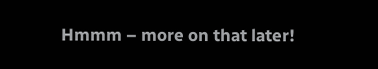Hmmm – more on that later!